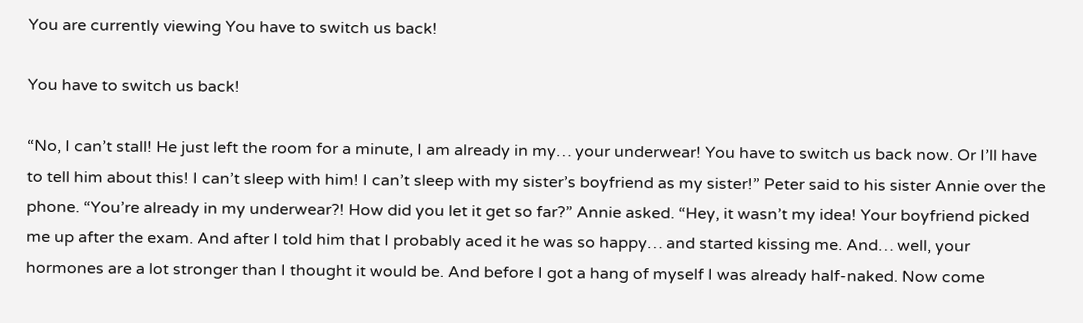You are currently viewing You have to switch us back!

You have to switch us back!

“No, I can’t stall! He just left the room for a minute, I am already in my… your underwear! You have to switch us back now. Or I’ll have to tell him about this! I can’t sleep with him! I can’t sleep with my sister’s boyfriend as my sister!” Peter said to his sister Annie over the phone. “You’re already in my underwear?! How did you let it get so far?” Annie asked. “Hey, it wasn’t my idea! Your boyfriend picked me up after the exam. And after I told him that I probably aced it he was so happy… and started kissing me. And… well, your hormones are a lot stronger than I thought it would be. And before I got a hang of myself I was already half-naked. Now come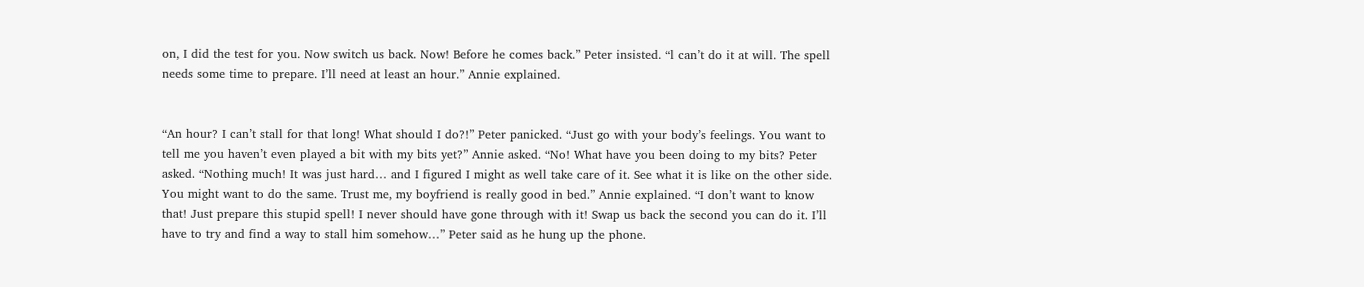on, I did the test for you. Now switch us back. Now! Before he comes back.” Peter insisted. “l can’t do it at will. The spell needs some time to prepare. I’ll need at least an hour.” Annie explained.


“An hour? I can’t stall for that long! What should I do?!” Peter panicked. “Just go with your body’s feelings. You want to tell me you haven’t even played a bit with my bits yet?” Annie asked. “No! What have you been doing to my bits? Peter asked. “Nothing much! It was just hard… and I figured I might as well take care of it. See what it is like on the other side. You might want to do the same. Trust me, my boyfriend is really good in bed.” Annie explained. “I don’t want to know that! Just prepare this stupid spell! I never should have gone through with it! Swap us back the second you can do it. I’ll have to try and find a way to stall him somehow…” Peter said as he hung up the phone.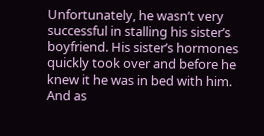Unfortunately, he wasn’t very successful in stalling his sister’s boyfriend. His sister’s hormones quickly took over and before he knew it he was in bed with him. And as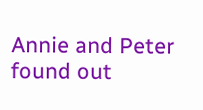Annie and Peter found out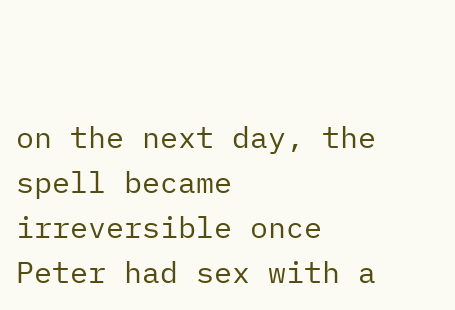on the next day, the spell became irreversible once Peter had sex with a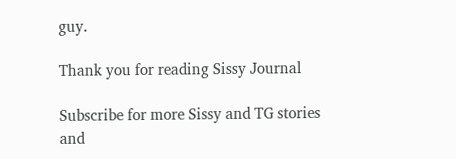guy.

Thank you for reading Sissy Journal

Subscribe for more Sissy and TG stories and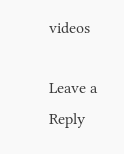videos

Leave a Reply